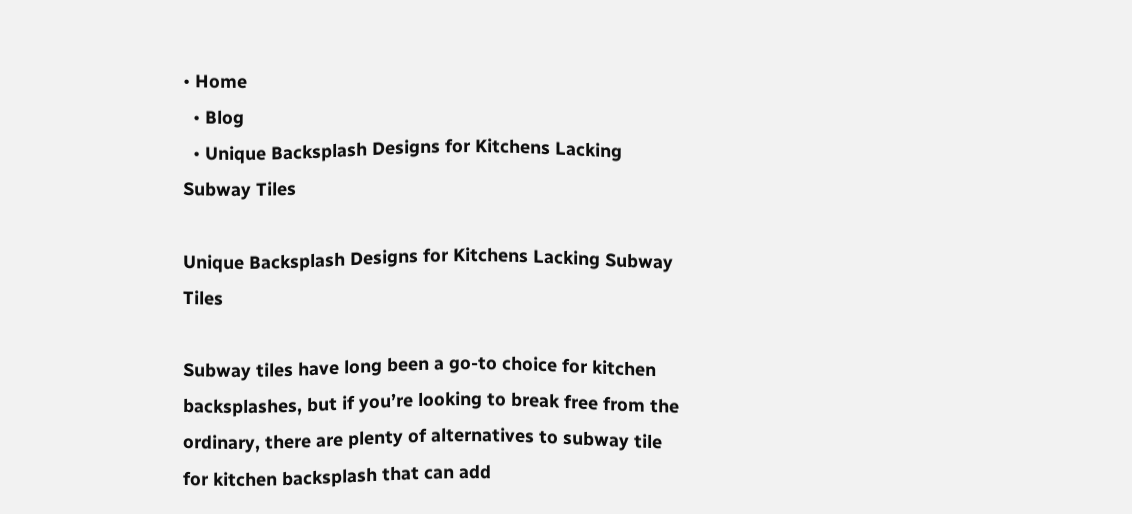• Home
  • Blog
  • Unique Backsplash Designs for Kitchens Lacking Subway Tiles

Unique Backsplash Designs for Kitchens Lacking Subway Tiles

Subway tiles have long been a go-to choice for kitchen backsplashes, but if you’re looking to break free from the ordinary, there are plenty of alternatives to subway tile for kitchen backsplash that can add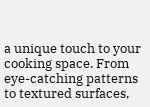a unique touch to your cooking space. From eye-catching patterns to textured surfaces,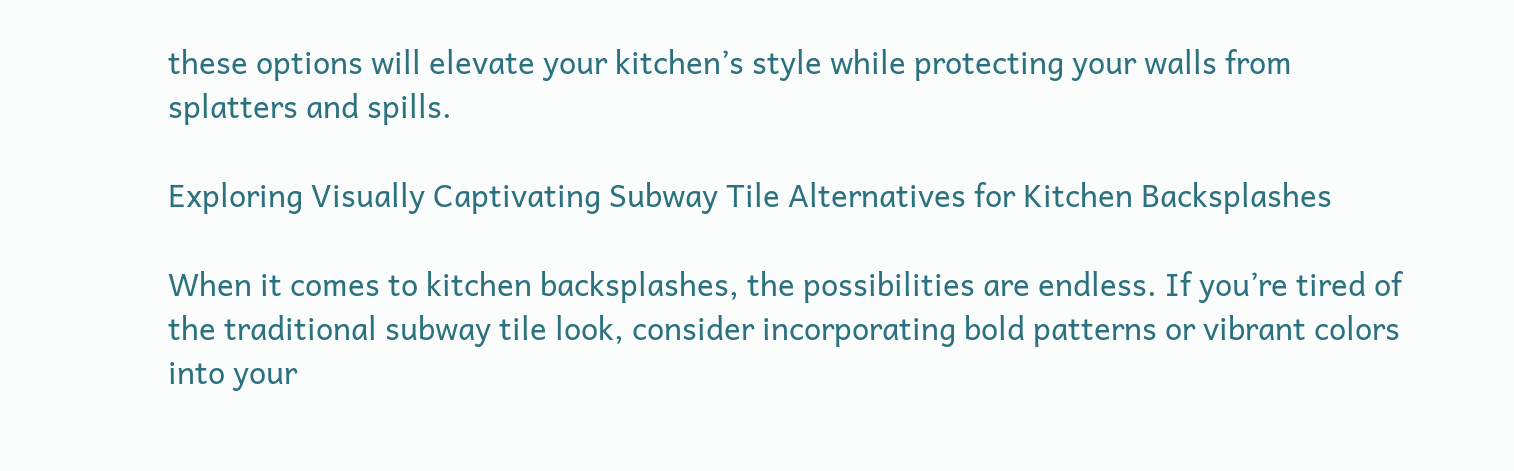these options will elevate your kitchen’s style while protecting your walls from splatters and spills.

Exploring Visually Captivating Subway Tile Alternatives for Kitchen Backsplashes

When it comes to kitchen backsplashes, the possibilities are endless. If you’re tired of the traditional subway tile look, consider incorporating bold patterns or vibrant colors into your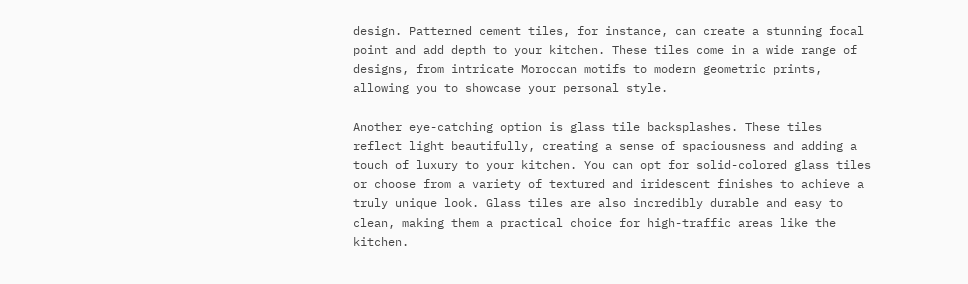design. Patterned cement tiles, for instance, can create a stunning focal point and add depth to your kitchen. These tiles come in a wide range of designs, from intricate Moroccan motifs to modern geometric prints, allowing you to showcase your personal style.

Another eye-catching option is glass tile backsplashes. These tiles reflect light beautifully, creating a sense of spaciousness and adding a touch of luxury to your kitchen. You can opt for solid-colored glass tiles or choose from a variety of textured and iridescent finishes to achieve a truly unique look. Glass tiles are also incredibly durable and easy to clean, making them a practical choice for high-traffic areas like the kitchen.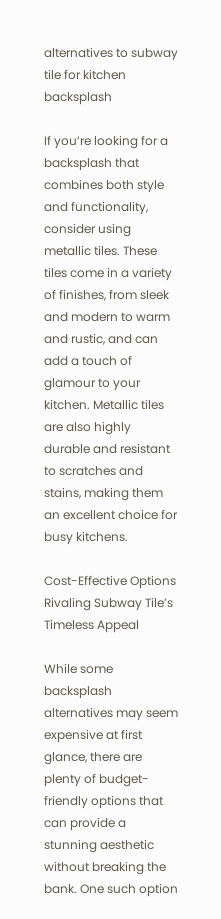alternatives to subway tile for kitchen backsplash

If you’re looking for a backsplash that combines both style and functionality, consider using metallic tiles. These tiles come in a variety of finishes, from sleek and modern to warm and rustic, and can add a touch of glamour to your kitchen. Metallic tiles are also highly durable and resistant to scratches and stains, making them an excellent choice for busy kitchens.

Cost-Effective Options Rivaling Subway Tile’s Timeless Appeal

While some backsplash alternatives may seem expensive at first glance, there are plenty of budget-friendly options that can provide a stunning aesthetic without breaking the bank. One such option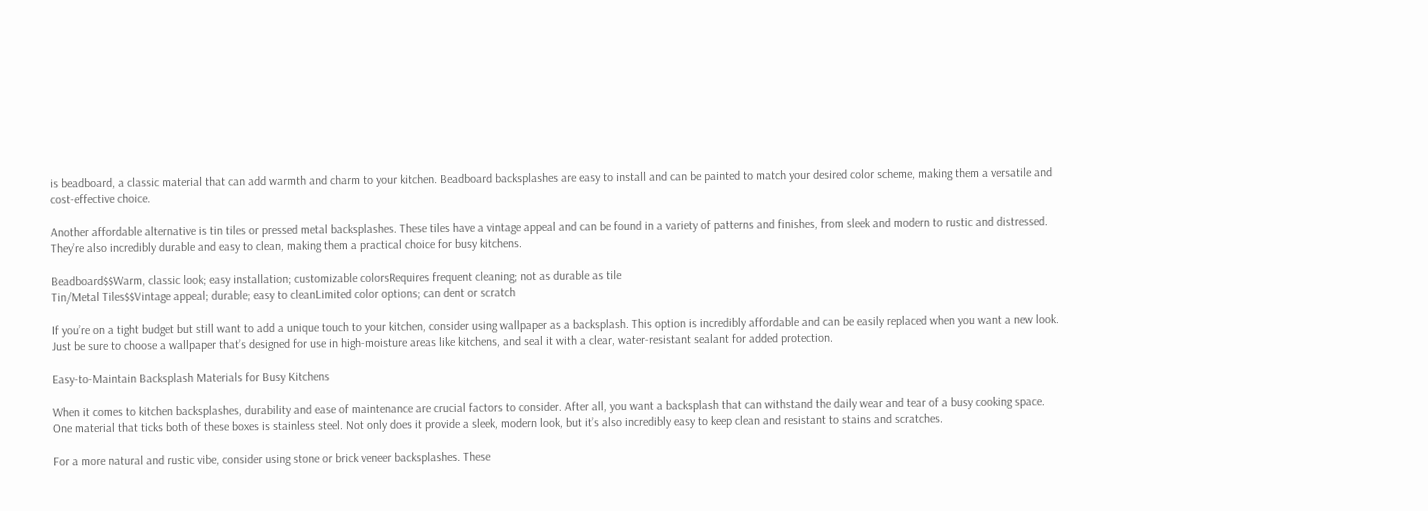is beadboard, a classic material that can add warmth and charm to your kitchen. Beadboard backsplashes are easy to install and can be painted to match your desired color scheme, making them a versatile and cost-effective choice.

Another affordable alternative is tin tiles or pressed metal backsplashes. These tiles have a vintage appeal and can be found in a variety of patterns and finishes, from sleek and modern to rustic and distressed. They’re also incredibly durable and easy to clean, making them a practical choice for busy kitchens.

Beadboard$$Warm, classic look; easy installation; customizable colorsRequires frequent cleaning; not as durable as tile
Tin/Metal Tiles$$Vintage appeal; durable; easy to cleanLimited color options; can dent or scratch

If you’re on a tight budget but still want to add a unique touch to your kitchen, consider using wallpaper as a backsplash. This option is incredibly affordable and can be easily replaced when you want a new look. Just be sure to choose a wallpaper that’s designed for use in high-moisture areas like kitchens, and seal it with a clear, water-resistant sealant for added protection.

Easy-to-Maintain Backsplash Materials for Busy Kitchens

When it comes to kitchen backsplashes, durability and ease of maintenance are crucial factors to consider. After all, you want a backsplash that can withstand the daily wear and tear of a busy cooking space. One material that ticks both of these boxes is stainless steel. Not only does it provide a sleek, modern look, but it’s also incredibly easy to keep clean and resistant to stains and scratches.

For a more natural and rustic vibe, consider using stone or brick veneer backsplashes. These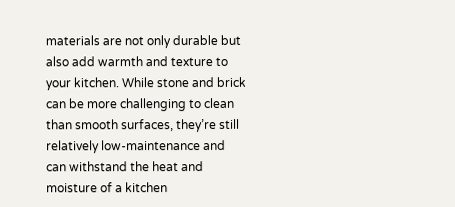materials are not only durable but also add warmth and texture to your kitchen. While stone and brick can be more challenging to clean than smooth surfaces, they’re still relatively low-maintenance and can withstand the heat and moisture of a kitchen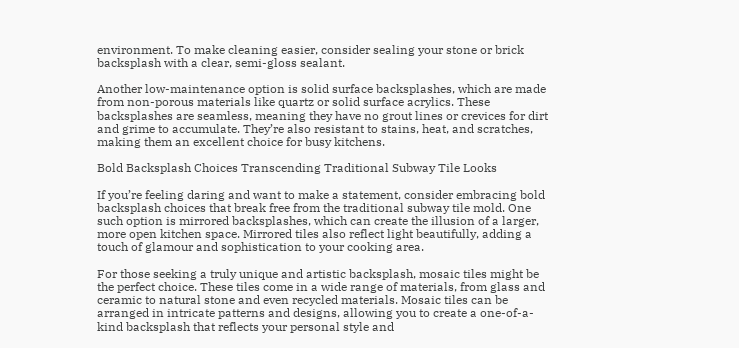environment. To make cleaning easier, consider sealing your stone or brick backsplash with a clear, semi-gloss sealant.

Another low-maintenance option is solid surface backsplashes, which are made from non-porous materials like quartz or solid surface acrylics. These backsplashes are seamless, meaning they have no grout lines or crevices for dirt and grime to accumulate. They’re also resistant to stains, heat, and scratches, making them an excellent choice for busy kitchens.

Bold Backsplash Choices Transcending Traditional Subway Tile Looks

If you’re feeling daring and want to make a statement, consider embracing bold backsplash choices that break free from the traditional subway tile mold. One such option is mirrored backsplashes, which can create the illusion of a larger, more open kitchen space. Mirrored tiles also reflect light beautifully, adding a touch of glamour and sophistication to your cooking area.

For those seeking a truly unique and artistic backsplash, mosaic tiles might be the perfect choice. These tiles come in a wide range of materials, from glass and ceramic to natural stone and even recycled materials. Mosaic tiles can be arranged in intricate patterns and designs, allowing you to create a one-of-a-kind backsplash that reflects your personal style and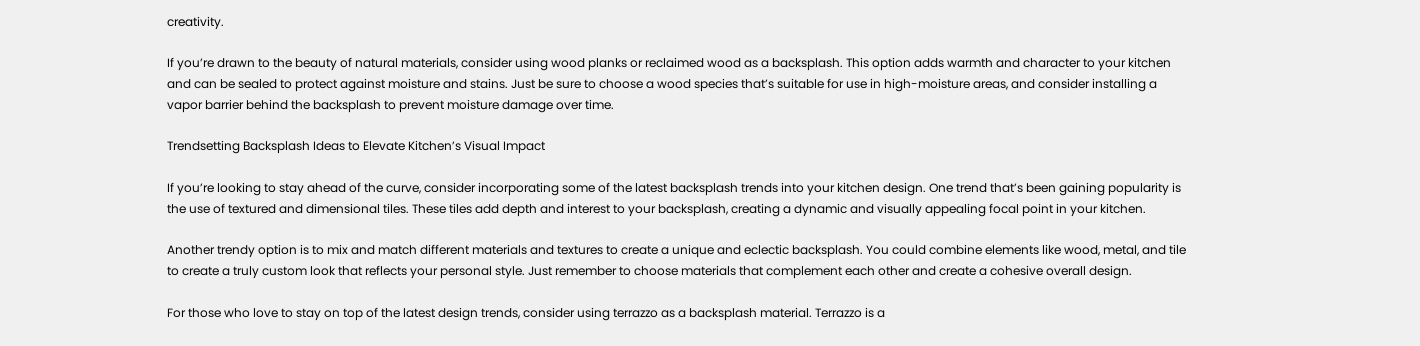creativity.

If you’re drawn to the beauty of natural materials, consider using wood planks or reclaimed wood as a backsplash. This option adds warmth and character to your kitchen and can be sealed to protect against moisture and stains. Just be sure to choose a wood species that’s suitable for use in high-moisture areas, and consider installing a vapor barrier behind the backsplash to prevent moisture damage over time.

Trendsetting Backsplash Ideas to Elevate Kitchen’s Visual Impact

If you’re looking to stay ahead of the curve, consider incorporating some of the latest backsplash trends into your kitchen design. One trend that’s been gaining popularity is the use of textured and dimensional tiles. These tiles add depth and interest to your backsplash, creating a dynamic and visually appealing focal point in your kitchen.

Another trendy option is to mix and match different materials and textures to create a unique and eclectic backsplash. You could combine elements like wood, metal, and tile to create a truly custom look that reflects your personal style. Just remember to choose materials that complement each other and create a cohesive overall design.

For those who love to stay on top of the latest design trends, consider using terrazzo as a backsplash material. Terrazzo is a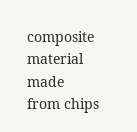composite material made from chips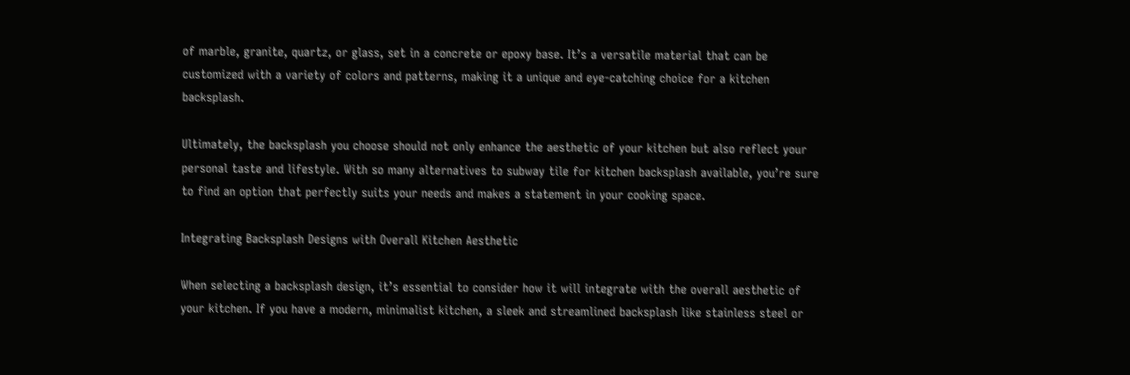of marble, granite, quartz, or glass, set in a concrete or epoxy base. It’s a versatile material that can be customized with a variety of colors and patterns, making it a unique and eye-catching choice for a kitchen backsplash.

Ultimately, the backsplash you choose should not only enhance the aesthetic of your kitchen but also reflect your personal taste and lifestyle. With so many alternatives to subway tile for kitchen backsplash available, you’re sure to find an option that perfectly suits your needs and makes a statement in your cooking space.

Integrating Backsplash Designs with Overall Kitchen Aesthetic

When selecting a backsplash design, it’s essential to consider how it will integrate with the overall aesthetic of your kitchen. If you have a modern, minimalist kitchen, a sleek and streamlined backsplash like stainless steel or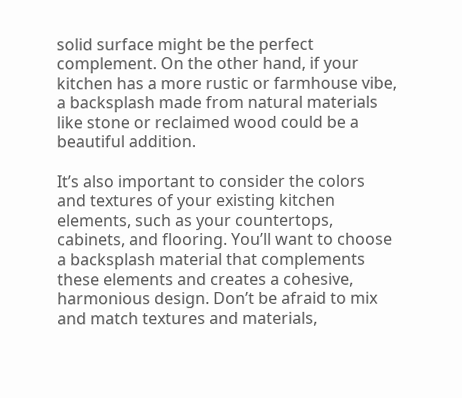solid surface might be the perfect complement. On the other hand, if your kitchen has a more rustic or farmhouse vibe, a backsplash made from natural materials like stone or reclaimed wood could be a beautiful addition.

It’s also important to consider the colors and textures of your existing kitchen elements, such as your countertops, cabinets, and flooring. You’ll want to choose a backsplash material that complements these elements and creates a cohesive, harmonious design. Don’t be afraid to mix and match textures and materials,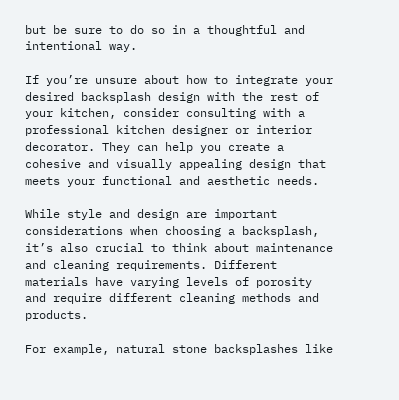but be sure to do so in a thoughtful and intentional way.

If you’re unsure about how to integrate your desired backsplash design with the rest of your kitchen, consider consulting with a professional kitchen designer or interior decorator. They can help you create a cohesive and visually appealing design that meets your functional and aesthetic needs.

While style and design are important considerations when choosing a backsplash, it’s also crucial to think about maintenance and cleaning requirements. Different materials have varying levels of porosity and require different cleaning methods and products.

For example, natural stone backsplashes like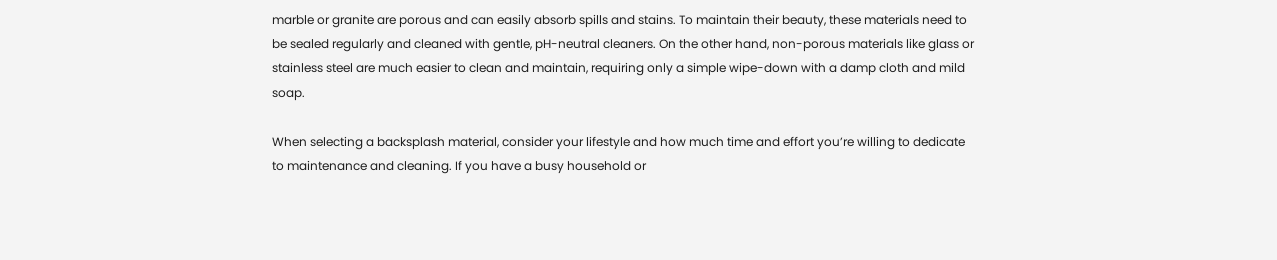marble or granite are porous and can easily absorb spills and stains. To maintain their beauty, these materials need to be sealed regularly and cleaned with gentle, pH-neutral cleaners. On the other hand, non-porous materials like glass or stainless steel are much easier to clean and maintain, requiring only a simple wipe-down with a damp cloth and mild soap.

When selecting a backsplash material, consider your lifestyle and how much time and effort you’re willing to dedicate to maintenance and cleaning. If you have a busy household or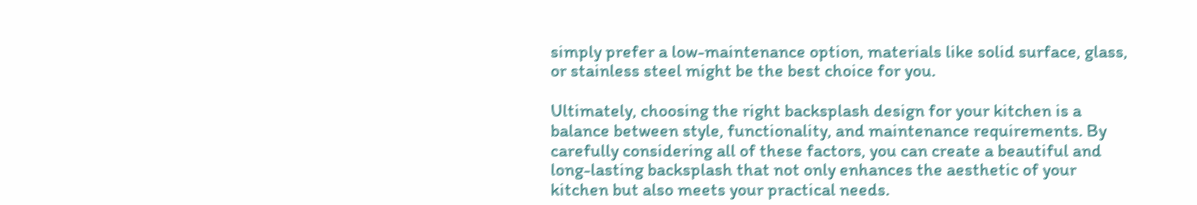simply prefer a low-maintenance option, materials like solid surface, glass, or stainless steel might be the best choice for you.

Ultimately, choosing the right backsplash design for your kitchen is a balance between style, functionality, and maintenance requirements. By carefully considering all of these factors, you can create a beautiful and long-lasting backsplash that not only enhances the aesthetic of your kitchen but also meets your practical needs.